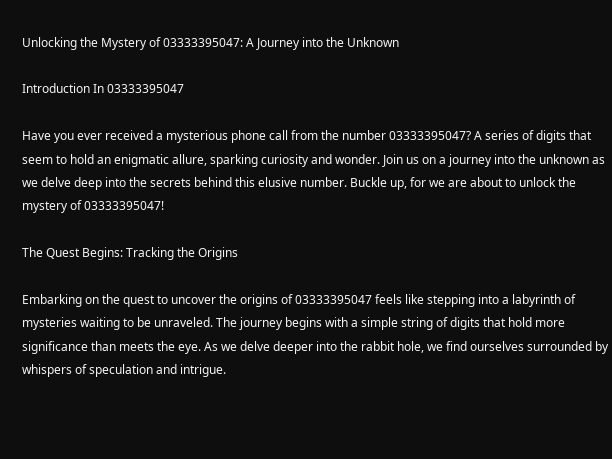Unlocking the Mystery of 03333395047: A Journey into the Unknown

Introduction In 03333395047

Have you ever received a mysterious phone call from the number 03333395047? A series of digits that seem to hold an enigmatic allure, sparking curiosity and wonder. Join us on a journey into the unknown as we delve deep into the secrets behind this elusive number. Buckle up, for we are about to unlock the mystery of 03333395047!

The Quest Begins: Tracking the Origins

Embarking on the quest to uncover the origins of 03333395047 feels like stepping into a labyrinth of mysteries waiting to be unraveled. The journey begins with a simple string of digits that hold more significance than meets the eye. As we delve deeper into the rabbit hole, we find ourselves surrounded by whispers of speculation and intrigue.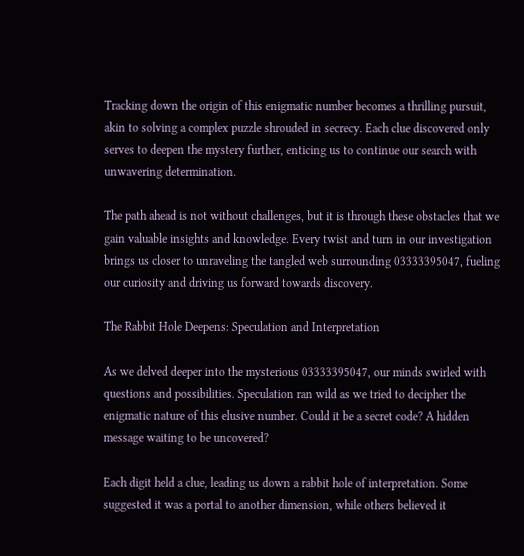Tracking down the origin of this enigmatic number becomes a thrilling pursuit, akin to solving a complex puzzle shrouded in secrecy. Each clue discovered only serves to deepen the mystery further, enticing us to continue our search with unwavering determination.

The path ahead is not without challenges, but it is through these obstacles that we gain valuable insights and knowledge. Every twist and turn in our investigation brings us closer to unraveling the tangled web surrounding 03333395047, fueling our curiosity and driving us forward towards discovery.

The Rabbit Hole Deepens: Speculation and Interpretation

As we delved deeper into the mysterious 03333395047, our minds swirled with questions and possibilities. Speculation ran wild as we tried to decipher the enigmatic nature of this elusive number. Could it be a secret code? A hidden message waiting to be uncovered?

Each digit held a clue, leading us down a rabbit hole of interpretation. Some suggested it was a portal to another dimension, while others believed it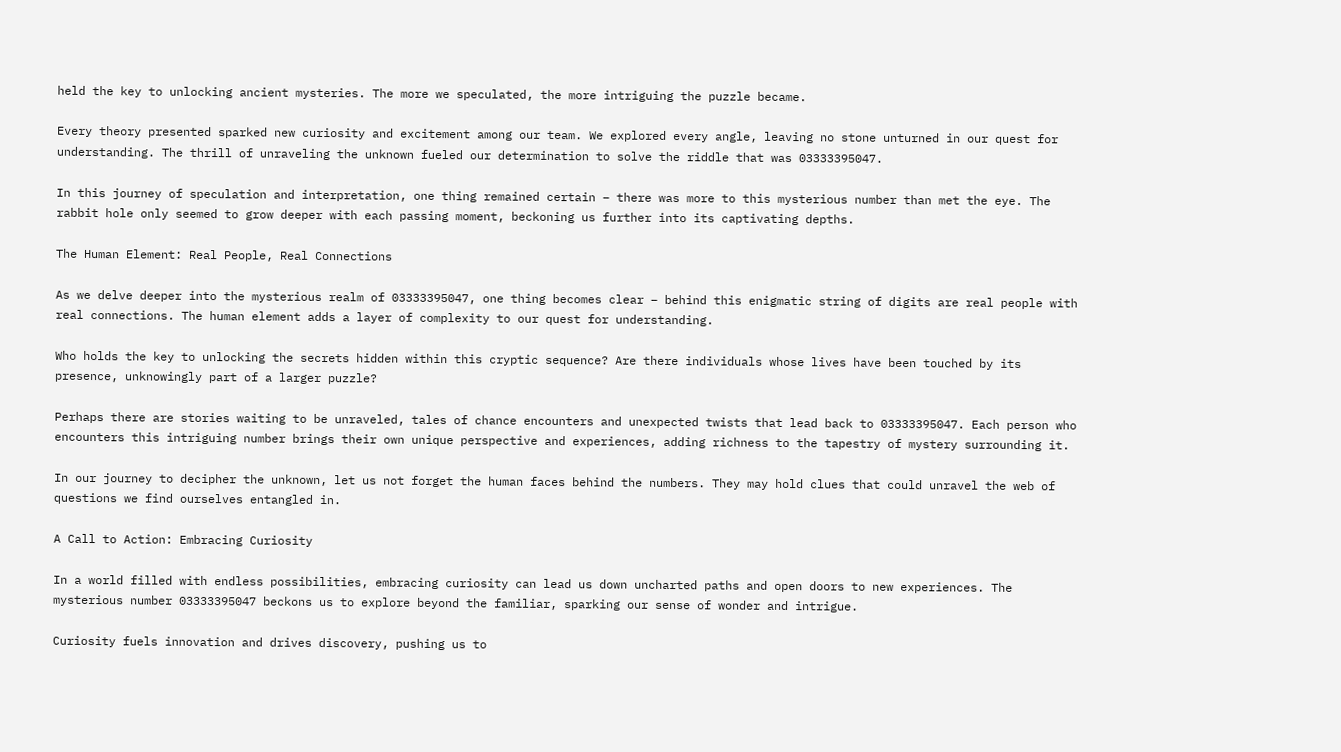held the key to unlocking ancient mysteries. The more we speculated, the more intriguing the puzzle became.

Every theory presented sparked new curiosity and excitement among our team. We explored every angle, leaving no stone unturned in our quest for understanding. The thrill of unraveling the unknown fueled our determination to solve the riddle that was 03333395047.

In this journey of speculation and interpretation, one thing remained certain – there was more to this mysterious number than met the eye. The rabbit hole only seemed to grow deeper with each passing moment, beckoning us further into its captivating depths.

The Human Element: Real People, Real Connections

As we delve deeper into the mysterious realm of 03333395047, one thing becomes clear – behind this enigmatic string of digits are real people with real connections. The human element adds a layer of complexity to our quest for understanding.

Who holds the key to unlocking the secrets hidden within this cryptic sequence? Are there individuals whose lives have been touched by its presence, unknowingly part of a larger puzzle?

Perhaps there are stories waiting to be unraveled, tales of chance encounters and unexpected twists that lead back to 03333395047. Each person who encounters this intriguing number brings their own unique perspective and experiences, adding richness to the tapestry of mystery surrounding it.

In our journey to decipher the unknown, let us not forget the human faces behind the numbers. They may hold clues that could unravel the web of questions we find ourselves entangled in.

A Call to Action: Embracing Curiosity

In a world filled with endless possibilities, embracing curiosity can lead us down uncharted paths and open doors to new experiences. The mysterious number 03333395047 beckons us to explore beyond the familiar, sparking our sense of wonder and intrigue.

Curiosity fuels innovation and drives discovery, pushing us to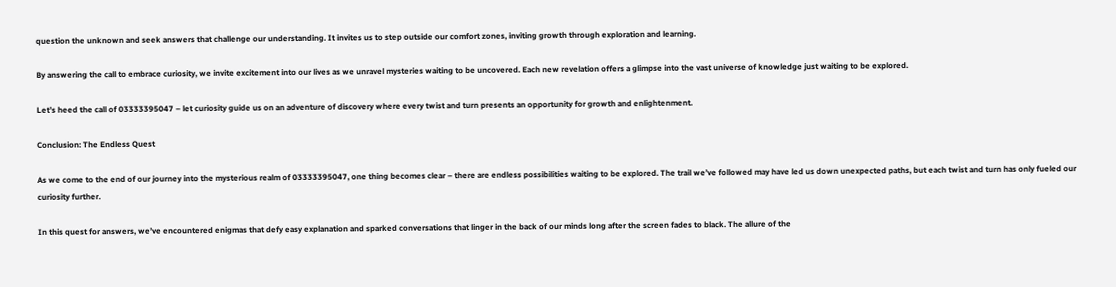question the unknown and seek answers that challenge our understanding. It invites us to step outside our comfort zones, inviting growth through exploration and learning.

By answering the call to embrace curiosity, we invite excitement into our lives as we unravel mysteries waiting to be uncovered. Each new revelation offers a glimpse into the vast universe of knowledge just waiting to be explored.

Let’s heed the call of 03333395047 – let curiosity guide us on an adventure of discovery where every twist and turn presents an opportunity for growth and enlightenment.

Conclusion: The Endless Quest

As we come to the end of our journey into the mysterious realm of 03333395047, one thing becomes clear – there are endless possibilities waiting to be explored. The trail we’ve followed may have led us down unexpected paths, but each twist and turn has only fueled our curiosity further.

In this quest for answers, we’ve encountered enigmas that defy easy explanation and sparked conversations that linger in the back of our minds long after the screen fades to black. The allure of the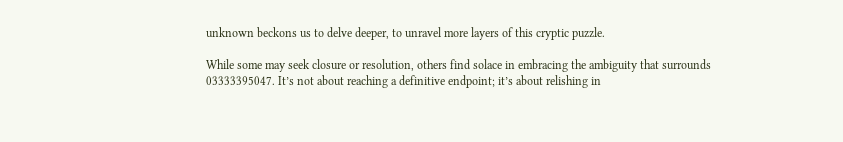unknown beckons us to delve deeper, to unravel more layers of this cryptic puzzle.

While some may seek closure or resolution, others find solace in embracing the ambiguity that surrounds 03333395047. It’s not about reaching a definitive endpoint; it’s about relishing in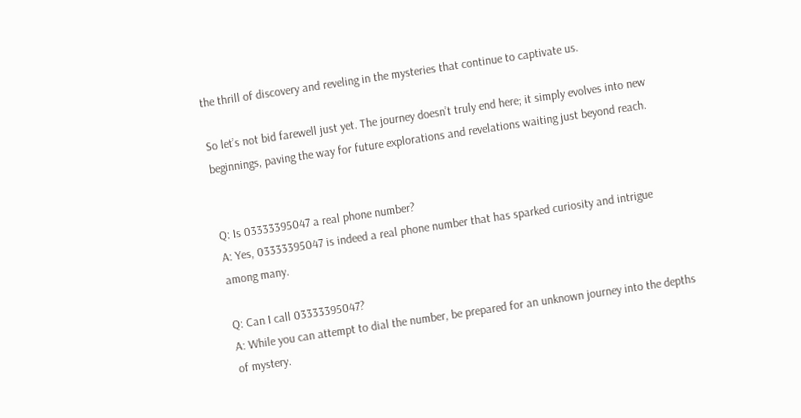the thrill of discovery and reveling in the mysteries that continue to captivate us.

So let’s not bid farewell just yet. The journey doesn’t truly end here; it simply evolves into new beginnings, paving the way for future explorations and revelations waiting just beyond reach.


Q: Is 03333395047 a real phone number?
A: Yes, 03333395047 is indeed a real phone number that has sparked curiosity and intrigue among many.

Q: Can I call 03333395047?
A: While you can attempt to dial the number, be prepared for an unknown journey into the depths of mystery.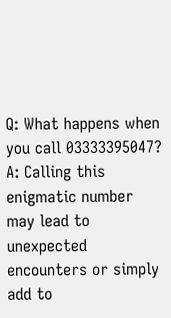Q: What happens when you call 03333395047?
A: Calling this enigmatic number may lead to unexpected encounters or simply add to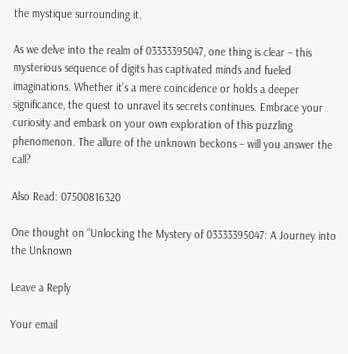the mystique surrounding it.

As we delve into the realm of 03333395047, one thing is clear – this mysterious sequence of digits has captivated minds and fueled imaginations. Whether it’s a mere coincidence or holds a deeper significance, the quest to unravel its secrets continues. Embrace your curiosity and embark on your own exploration of this puzzling phenomenon. The allure of the unknown beckons – will you answer the call?

Also Read: 07500816320

One thought on “Unlocking the Mystery of 03333395047: A Journey into the Unknown

Leave a Reply

Your email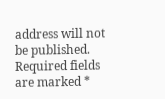address will not be published. Required fields are marked *